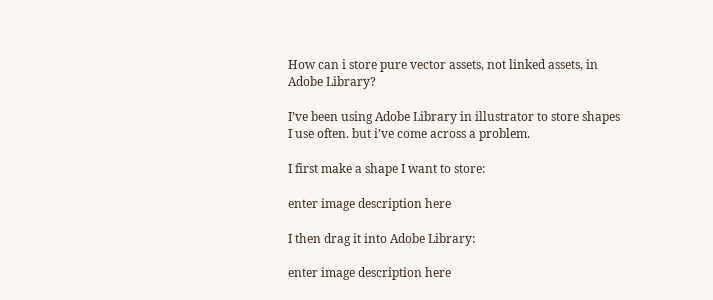How can i store pure vector assets, not linked assets, in Adobe Library?

I’ve been using Adobe Library in illustrator to store shapes I use often. but i’ve come across a problem.

I first make a shape I want to store:

enter image description here

I then drag it into Adobe Library:

enter image description here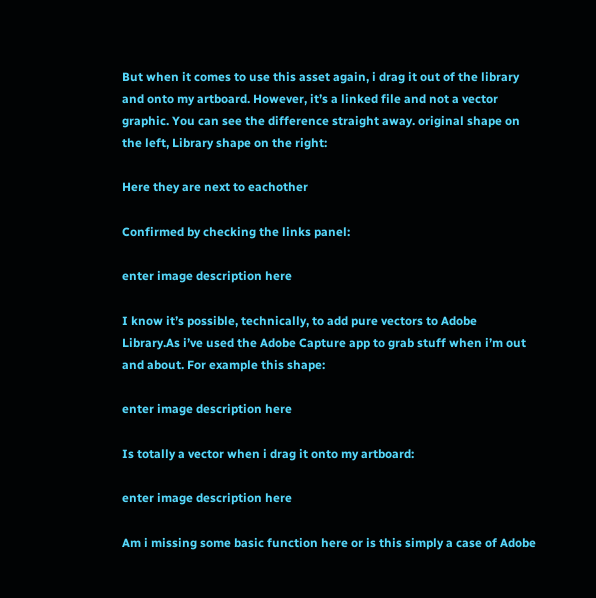But when it comes to use this asset again, i drag it out of the library and onto my artboard. However, it’s a linked file and not a vector graphic. You can see the difference straight away. original shape on the left, Library shape on the right:

Here they are next to eachother

Confirmed by checking the links panel:

enter image description here

I know it’s possible, technically, to add pure vectors to Adobe Library.As i’ve used the Adobe Capture app to grab stuff when i’m out and about. For example this shape:

enter image description here

Is totally a vector when i drag it onto my artboard:

enter image description here

Am i missing some basic function here or is this simply a case of Adobe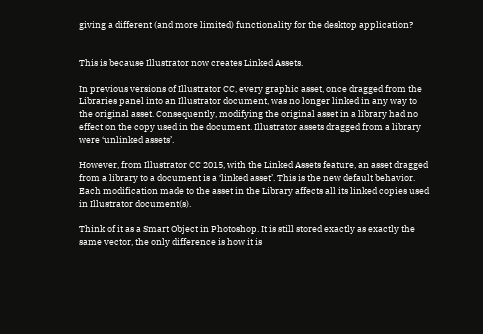giving a different (and more limited) functionality for the desktop application?


This is because Illustrator now creates Linked Assets.

In previous versions of Illustrator CC, every graphic asset, once dragged from the Libraries panel into an Illustrator document, was no longer linked in any way to the original asset. Consequently, modifying the original asset in a library had no effect on the copy used in the document. Illustrator assets dragged from a library were ‘unlinked assets’.

However, from Illustrator CC 2015, with the Linked Assets feature, an asset dragged from a library to a document is a ‘linked asset’. This is the new default behavior. Each modification made to the asset in the Library affects all its linked copies used in Illustrator document(s).

Think of it as a Smart Object in Photoshop. It is still stored exactly as exactly the same vector, the only difference is how it is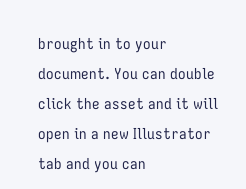brought in to your document. You can double click the asset and it will open in a new Illustrator tab and you can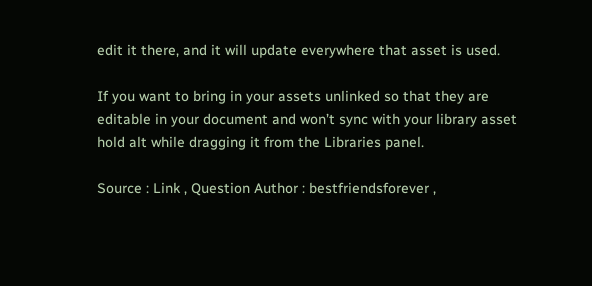edit it there, and it will update everywhere that asset is used.

If you want to bring in your assets unlinked so that they are editable in your document and won’t sync with your library asset hold alt while dragging it from the Libraries panel.

Source : Link , Question Author : bestfriendsforever ,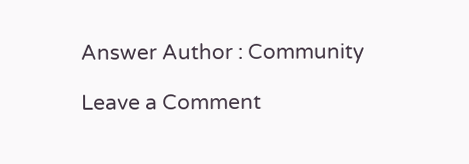Answer Author : Community

Leave a Comment